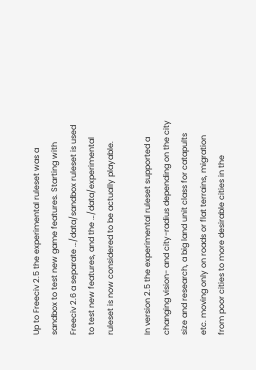Up to Freeciv 2.5 the experimental ruleset was a sandbox to test new game features. Starting with Freeciv 2.6 a separate …/data/sandbox ruleset is used to test new features, and the …/data/experimental ruleset is now considered to be actually playable.

In version 2.5 the experimental ruleset supported a changing vision- and city-radius depending on the city size and research, a big land unit class for catapults etc. moving only on roads or flat terrains, migration from poor cities to more desirable cities in the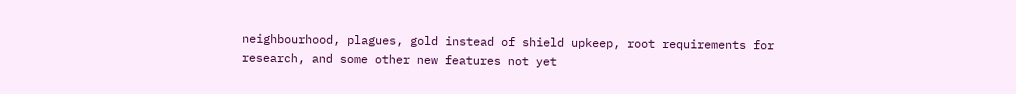neighbourhood, plagues, gold instead of shield upkeep, root requirements for research, and some other new features not yet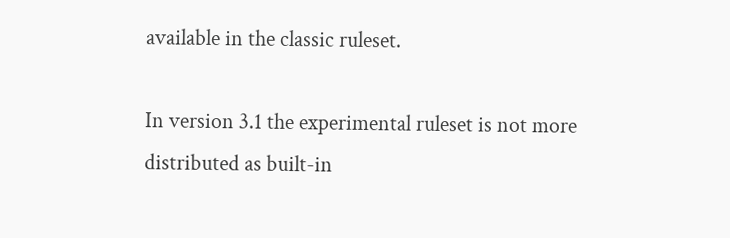available in the classic ruleset.

In version 3.1 the experimental ruleset is not more distributed as built-in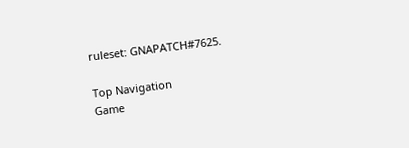ruleset: GNAPATCH#7625.

Top Navigation
Game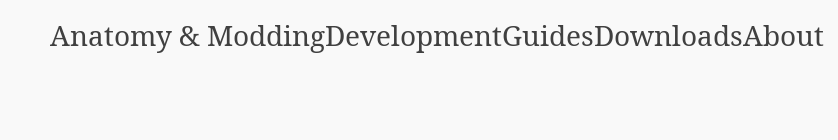Anatomy & ModdingDevelopmentGuidesDownloadsAbout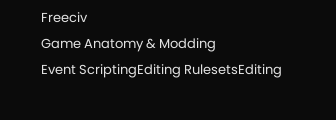Freeciv
Game Anatomy & Modding
Event ScriptingEditing RulesetsEditing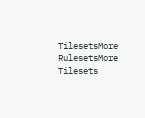TilesetsMore RulesetsMore Tilesets